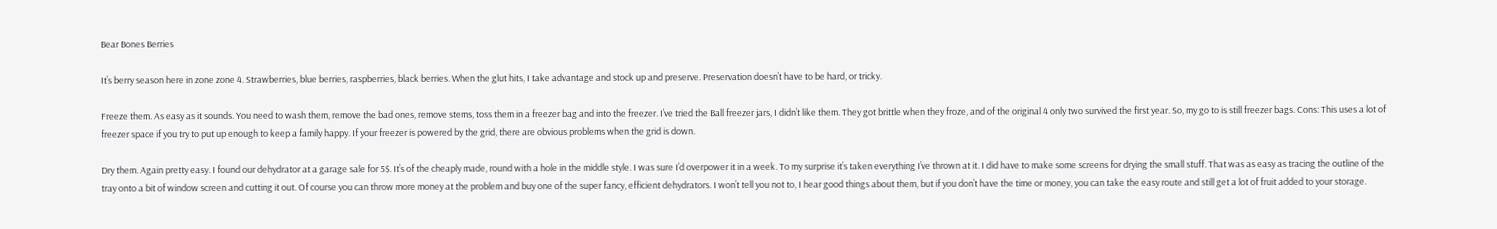Bear Bones Berries

It’s berry season here in zone zone 4. Strawberries, blue berries, raspberries, black berries. When the glut hits, I take advantage and stock up and preserve. Preservation doesn’t have to be hard, or tricky.

Freeze them. As easy as it sounds. You need to wash them, remove the bad ones, remove stems, toss them in a freezer bag and into the freezer. I’ve tried the Ball freezer jars, I didn’t like them. They got brittle when they froze, and of the original 4 only two survived the first year. So, my go to is still freezer bags. Cons: This uses a lot of freezer space if you try to put up enough to keep a family happy. If your freezer is powered by the grid, there are obvious problems when the grid is down.

Dry them. Again pretty easy. I found our dehydrator at a garage sale for 5$. It’s of the cheaply made, round with a hole in the middle style. I was sure I’d overpower it in a week. To my surprise it’s taken everything I’ve thrown at it. I did have to make some screens for drying the small stuff. That was as easy as tracing the outline of the tray onto a bit of window screen and cutting it out. Of course you can throw more money at the problem and buy one of the super fancy, efficient dehydrators. I won’t tell you not to, I hear good things about them, but if you don’t have the time or money, you can take the easy route and still get a lot of fruit added to your storage.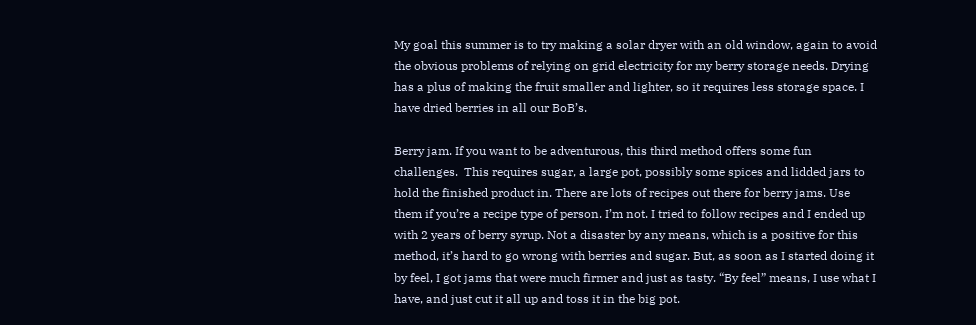My goal this summer is to try making a solar dryer with an old window, again to avoid the obvious problems of relying on grid electricity for my berry storage needs. Drying has a plus of making the fruit smaller and lighter, so it requires less storage space. I have dried berries in all our BoB’s.

Berry jam. If you want to be adventurous, this third method offers some fun challenges.  This requires sugar, a large pot, possibly some spices and lidded jars to hold the finished product in. There are lots of recipes out there for berry jams. Use them if you’re a recipe type of person. I’m not. I tried to follow recipes and I ended up with 2 years of berry syrup. Not a disaster by any means, which is a positive for this method, it’s hard to go wrong with berries and sugar. But, as soon as I started doing it by feel, I got jams that were much firmer and just as tasty. “By feel” means, I use what I have, and just cut it all up and toss it in the big pot.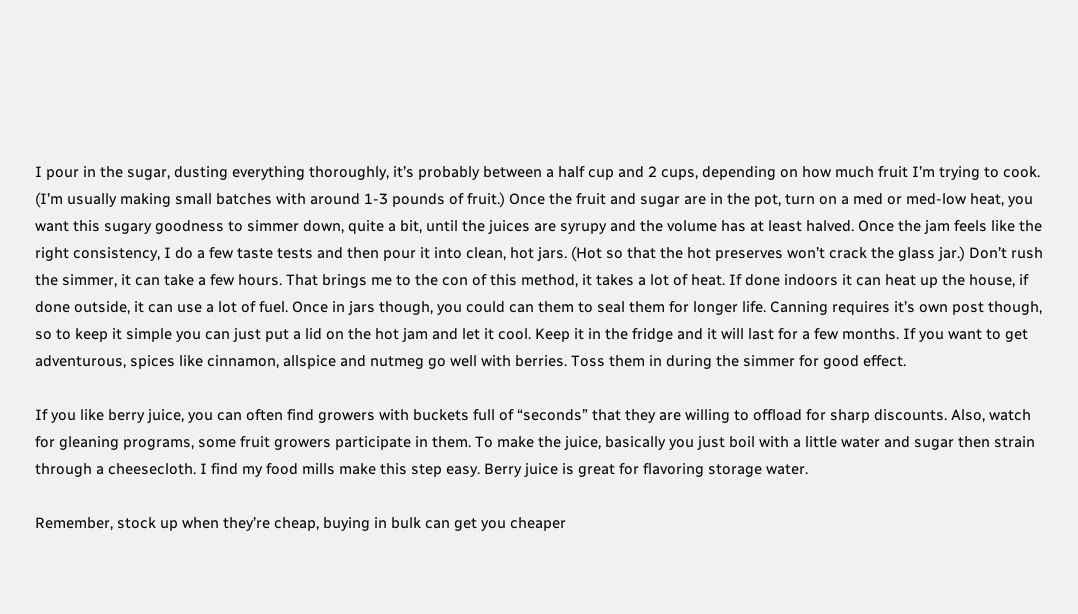I pour in the sugar, dusting everything thoroughly, it’s probably between a half cup and 2 cups, depending on how much fruit I’m trying to cook. (I’m usually making small batches with around 1-3 pounds of fruit.) Once the fruit and sugar are in the pot, turn on a med or med-low heat, you want this sugary goodness to simmer down, quite a bit, until the juices are syrupy and the volume has at least halved. Once the jam feels like the right consistency, I do a few taste tests and then pour it into clean, hot jars. (Hot so that the hot preserves won’t crack the glass jar.) Don’t rush the simmer, it can take a few hours. That brings me to the con of this method, it takes a lot of heat. If done indoors it can heat up the house, if done outside, it can use a lot of fuel. Once in jars though, you could can them to seal them for longer life. Canning requires it’s own post though, so to keep it simple you can just put a lid on the hot jam and let it cool. Keep it in the fridge and it will last for a few months. If you want to get adventurous, spices like cinnamon, allspice and nutmeg go well with berries. Toss them in during the simmer for good effect.

If you like berry juice, you can often find growers with buckets full of “seconds” that they are willing to offload for sharp discounts. Also, watch for gleaning programs, some fruit growers participate in them. To make the juice, basically you just boil with a little water and sugar then strain through a cheesecloth. I find my food mills make this step easy. Berry juice is great for flavoring storage water.

Remember, stock up when they’re cheap, buying in bulk can get you cheaper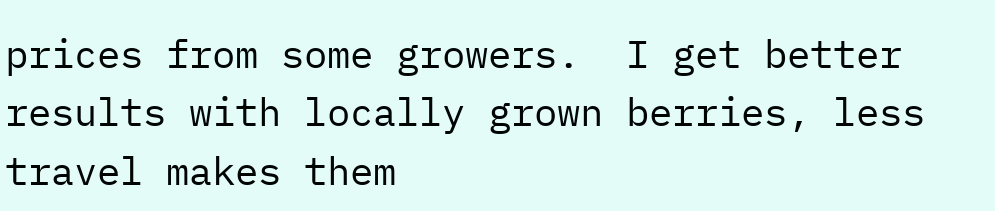prices from some growers.  I get better results with locally grown berries, less travel makes them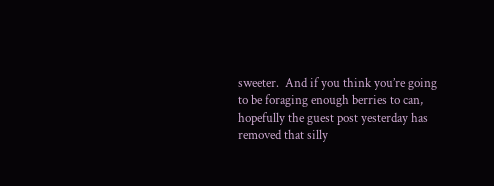sweeter.  And if you think you’re going to be foraging enough berries to can, hopefully the guest post yesterday has removed that silly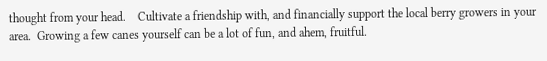thought from your head.    Cultivate a friendship with, and financially support the local berry growers in your area.  Growing a few canes yourself can be a lot of fun, and ahem, fruitful.